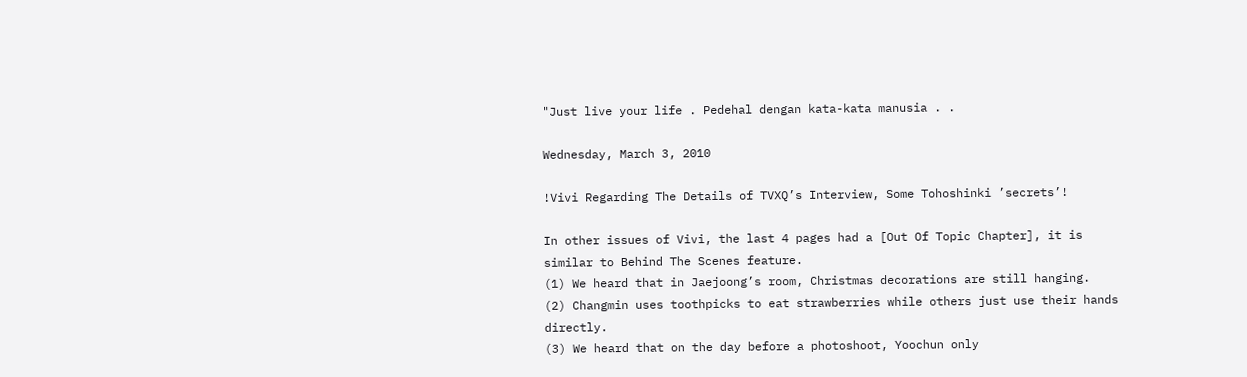"Just live your life . Pedehal dengan kata-kata manusia . .

Wednesday, March 3, 2010

!Vivi Regarding The Details of TVXQ’s Interview, Some Tohoshinki ’secrets’!

In other issues of Vivi, the last 4 pages had a [Out Of Topic Chapter], it is similar to Behind The Scenes feature.
(1) We heard that in Jaejoong’s room, Christmas decorations are still hanging.
(2) Changmin uses toothpicks to eat strawberries while others just use their hands directly.
(3) We heard that on the day before a photoshoot, Yoochun only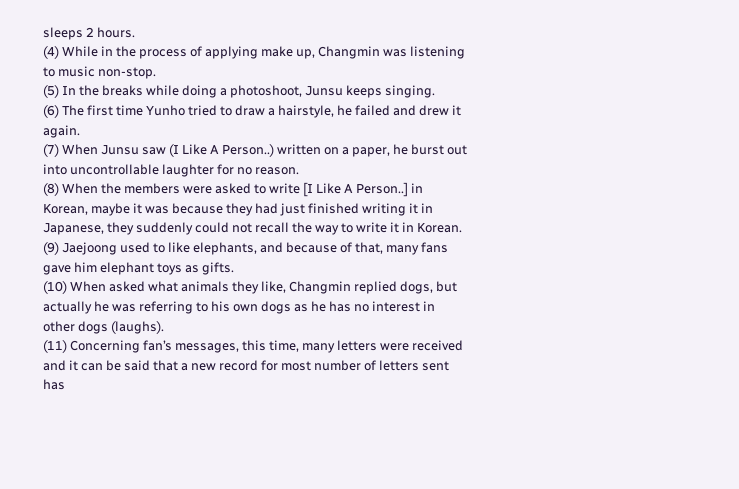sleeps 2 hours.
(4) While in the process of applying make up, Changmin was listening to music non-stop.
(5) In the breaks while doing a photoshoot, Junsu keeps singing.
(6) The first time Yunho tried to draw a hairstyle, he failed and drew it again.
(7) When Junsu saw (I Like A Person..) written on a paper, he burst out into uncontrollable laughter for no reason.
(8) When the members were asked to write [I Like A Person..] in Korean, maybe it was because they had just finished writing it in Japanese, they suddenly could not recall the way to write it in Korean.
(9) Jaejoong used to like elephants, and because of that, many fans gave him elephant toys as gifts.
(10) When asked what animals they like, Changmin replied dogs, but actually he was referring to his own dogs as he has no interest in other dogs (laughs).
(11) Concerning fan’s messages, this time, many letters were received and it can be said that a new record for most number of letters sent has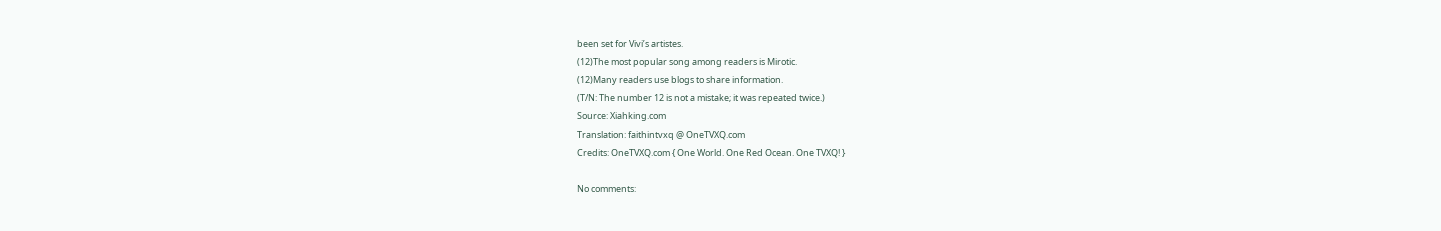been set for Vivi’s artistes.
(12)The most popular song among readers is Mirotic.
(12)Many readers use blogs to share information.
(T/N: The number 12 is not a mistake; it was repeated twice.)
Source: Xiahking.com
Translation: faithintvxq @ OneTVXQ.com
Credits: OneTVXQ.com { One World. One Red Ocean. One TVXQ! }

No comments: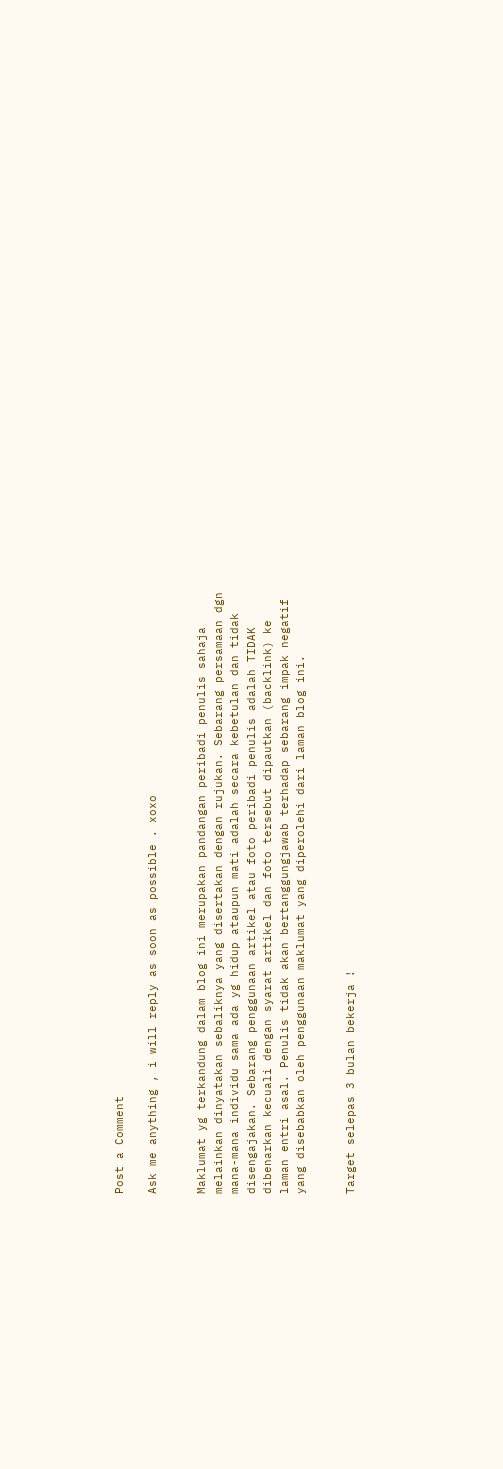Post a Comment

Ask me anything , i will reply as soon as possible . xoxo


Maklumat yg terkandung dalam blog ini merupakan pandangan peribadi penulis sahaja melainkan dinyatakan sebaliknya yang disertakan dengan rujukan. Sebarang persamaan dgn mana-mana individu sama ada yg hidup ataupun mati adalah secara kebetulan dan tidak disengajakan. Sebarang penggunaan artikel atau foto peribadi penulis adalah TIDAK dibenarkan kecuali dengan syarat artikel dan foto tersebut dipautkan (backlink) ke laman entri asal. Penulis tidak akan bertanggungjawab terhadap sebarang impak negatif yang disebabkan oleh penggunaan maklumat yang diperolehi dari laman blog ini.


Target selepas 3 bulan bekerja !